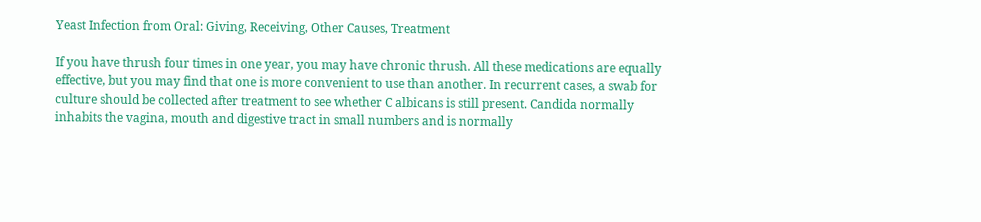Yeast Infection from Oral: Giving, Receiving, Other Causes, Treatment

If you have thrush four times in one year, you may have chronic thrush. All these medications are equally effective, but you may find that one is more convenient to use than another. In recurrent cases, a swab for culture should be collected after treatment to see whether C albicans is still present. Candida normally inhabits the vagina, mouth and digestive tract in small numbers and is normally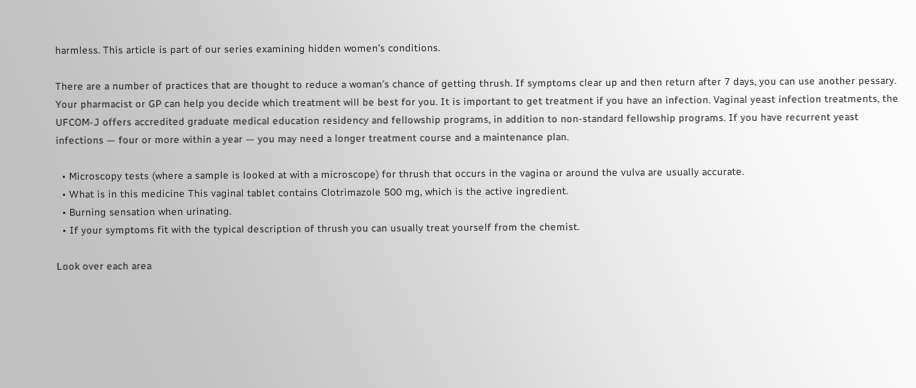harmless. This article is part of our series examining hidden women’s conditions.

There are a number of practices that are thought to reduce a woman’s chance of getting thrush. If symptoms clear up and then return after 7 days, you can use another pessary. Your pharmacist or GP can help you decide which treatment will be best for you. It is important to get treatment if you have an infection. Vaginal yeast infection treatments, the UFCOM-J offers accredited graduate medical education residency and fellowship programs, in addition to non-standard fellowship programs. If you have recurrent yeast infections — four or more within a year — you may need a longer treatment course and a maintenance plan.

  • Microscopy tests (where a sample is looked at with a microscope) for thrush that occurs in the vagina or around the vulva are usually accurate.
  • What is in this medicine This vaginal tablet contains Clotrimazole 500 mg, which is the active ingredient.
  • Burning sensation when urinating.
  • If your symptoms fit with the typical description of thrush you can usually treat yourself from the chemist.

Look over each area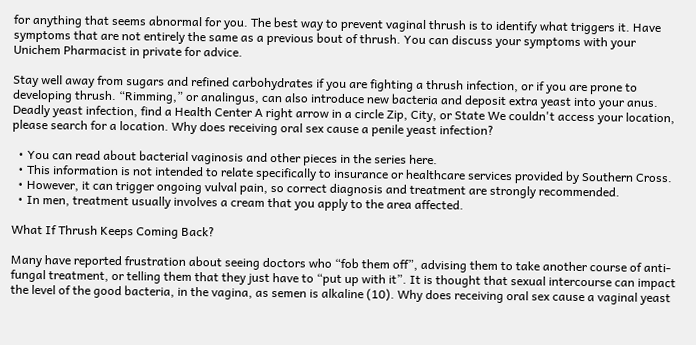for anything that seems abnormal for you. The best way to prevent vaginal thrush is to identify what triggers it. Have symptoms that are not entirely the same as a previous bout of thrush. You can discuss your symptoms with your Unichem Pharmacist in private for advice.

Stay well away from sugars and refined carbohydrates if you are fighting a thrush infection, or if you are prone to developing thrush. “Rimming,” or analingus, can also introduce new bacteria and deposit extra yeast into your anus. Deadly yeast infection, find a Health Center A right arrow in a circle Zip, City, or State We couldn't access your location, please search for a location. Why does receiving oral sex cause a penile yeast infection?

  • You can read about bacterial vaginosis and other pieces in the series here.
  • This information is not intended to relate specifically to insurance or healthcare services provided by Southern Cross.
  • However, it can trigger ongoing vulval pain, so correct diagnosis and treatment are strongly recommended.
  • In men, treatment usually involves a cream that you apply to the area affected.

What If Thrush Keeps Coming Back?

Many have reported frustration about seeing doctors who “fob them off”, advising them to take another course of anti-fungal treatment, or telling them that they just have to “put up with it”. It is thought that sexual intercourse can impact the level of the good bacteria, in the vagina, as semen is alkaline (10). Why does receiving oral sex cause a vaginal yeast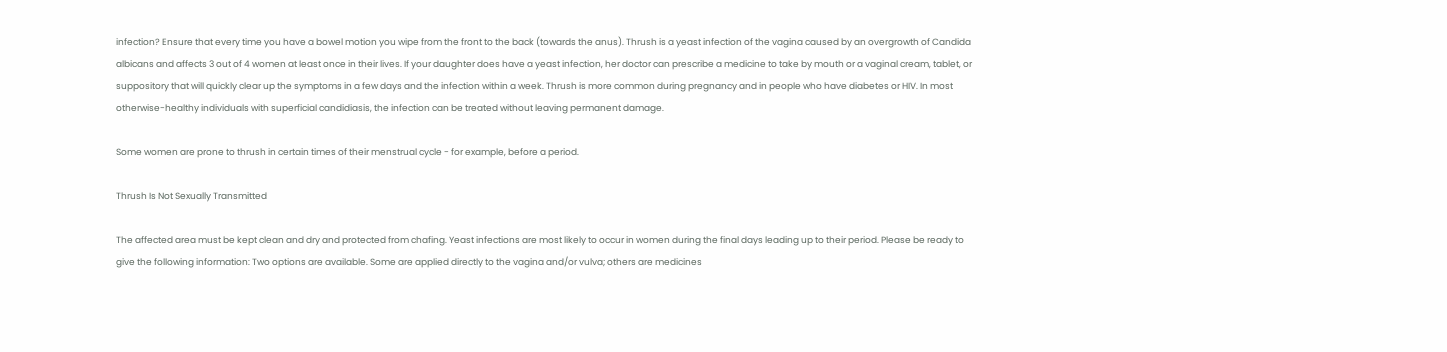infection? Ensure that every time you have a bowel motion you wipe from the front to the back (towards the anus). Thrush is a yeast infection of the vagina caused by an overgrowth of Candida albicans and affects 3 out of 4 women at least once in their lives. If your daughter does have a yeast infection, her doctor can prescribe a medicine to take by mouth or a vaginal cream, tablet, or suppository that will quickly clear up the symptoms in a few days and the infection within a week. Thrush is more common during pregnancy and in people who have diabetes or HIV. In most otherwise-healthy individuals with superficial candidiasis, the infection can be treated without leaving permanent damage.

Some women are prone to thrush in certain times of their menstrual cycle - for example, before a period.

Thrush Is Not Sexually Transmitted

The affected area must be kept clean and dry and protected from chafing. Yeast infections are most likely to occur in women during the final days leading up to their period. Please be ready to give the following information: Two options are available. Some are applied directly to the vagina and/or vulva; others are medicines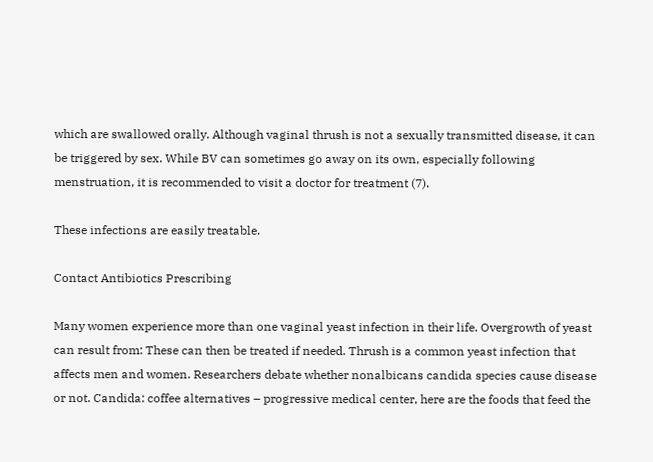which are swallowed orally. Although vaginal thrush is not a sexually transmitted disease, it can be triggered by sex. While BV can sometimes go away on its own, especially following menstruation, it is recommended to visit a doctor for treatment (7).

These infections are easily treatable.

Contact Antibiotics Prescribing

Many women experience more than one vaginal yeast infection in their life. Overgrowth of yeast can result from: These can then be treated if needed. Thrush is a common yeast infection that affects men and women. Researchers debate whether nonalbicans candida species cause disease or not. Candida: coffee alternatives – progressive medical center, here are the foods that feed the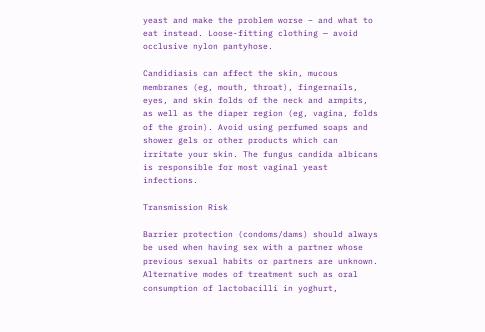yeast and make the problem worse – and what to eat instead. Loose-fitting clothing — avoid occlusive nylon pantyhose.

Candidiasis can affect the skin, mucous membranes (eg, mouth, throat), fingernails, eyes, and skin folds of the neck and armpits, as well as the diaper region (eg, vagina, folds of the groin). Avoid using perfumed soaps and shower gels or other products which can irritate your skin. The fungus candida albicans is responsible for most vaginal yeast infections.

Transmission Risk

Barrier protection (condoms/dams) should always be used when having sex with a partner whose previous sexual habits or partners are unknown. Alternative modes of treatment such as oral consumption of lactobacilli in yoghurt,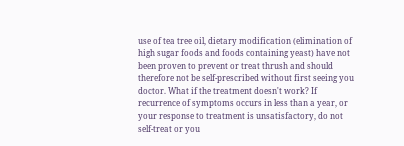use of tea tree oil, dietary modification (elimination of high sugar foods and foods containing yeast) have not been proven to prevent or treat thrush and should therefore not be self-prescribed without first seeing you doctor. What if the treatment doesn't work? If recurrence of symptoms occurs in less than a year, or your response to treatment is unsatisfactory, do not self-treat or you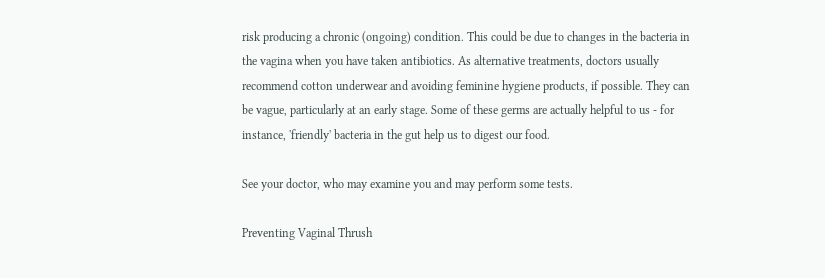risk producing a chronic (ongoing) condition. This could be due to changes in the bacteria in the vagina when you have taken antibiotics. As alternative treatments, doctors usually recommend cotton underwear and avoiding feminine hygiene products, if possible. They can be vague, particularly at an early stage. Some of these germs are actually helpful to us - for instance, 'friendly' bacteria in the gut help us to digest our food.

See your doctor, who may examine you and may perform some tests.

Preventing Vaginal Thrush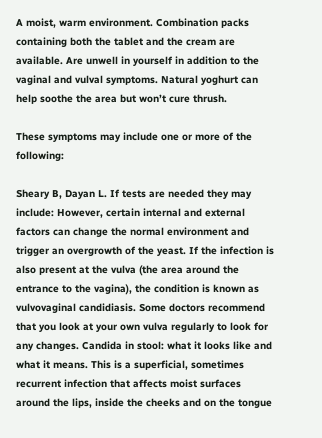A moist, warm environment. Combination packs containing both the tablet and the cream are available. Are unwell in yourself in addition to the vaginal and vulval symptoms. Natural yoghurt can help soothe the area but won’t cure thrush.

These symptoms may include one or more of the following:

Sheary B, Dayan L. If tests are needed they may include: However, certain internal and external factors can change the normal environment and trigger an overgrowth of the yeast. If the infection is also present at the vulva (the area around the entrance to the vagina), the condition is known as vulvovaginal candidiasis. Some doctors recommend that you look at your own vulva regularly to look for any changes. Candida in stool: what it looks like and what it means. This is a superficial, sometimes recurrent infection that affects moist surfaces around the lips, inside the cheeks and on the tongue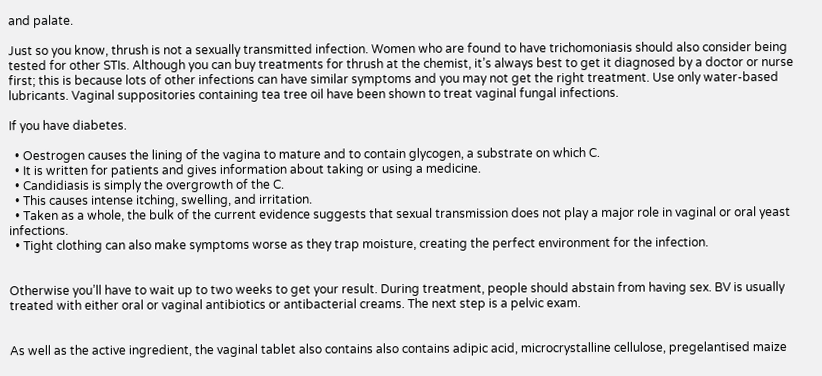and palate.

Just so you know, thrush is not a sexually transmitted infection. Women who are found to have trichomoniasis should also consider being tested for other STIs. Although you can buy treatments for thrush at the chemist, it’s always best to get it diagnosed by a doctor or nurse first; this is because lots of other infections can have similar symptoms and you may not get the right treatment. Use only water-based lubricants. Vaginal suppositories containing tea tree oil have been shown to treat vaginal fungal infections.

If you have diabetes.

  • Oestrogen causes the lining of the vagina to mature and to contain glycogen, a substrate on which C.
  • It is written for patients and gives information about taking or using a medicine.
  • Candidiasis is simply the overgrowth of the C.
  • This causes intense itching, swelling, and irritation.
  • Taken as a whole, the bulk of the current evidence suggests that sexual transmission does not play a major role in vaginal or oral yeast infections.
  • Tight clothing can also make symptoms worse as they trap moisture, creating the perfect environment for the infection.


Otherwise you’ll have to wait up to two weeks to get your result. During treatment, people should abstain from having sex. BV is usually treated with either oral or vaginal antibiotics or antibacterial creams. The next step is a pelvic exam.


As well as the active ingredient, the vaginal tablet also contains also contains adipic acid, microcrystalline cellulose, pregelantised maize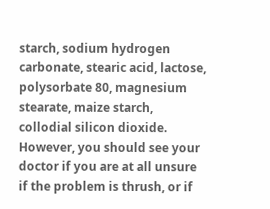starch, sodium hydrogen carbonate, stearic acid, lactose, polysorbate 80, magnesium stearate, maize starch, collodial silicon dioxide. However, you should see your doctor if you are at all unsure if the problem is thrush, or if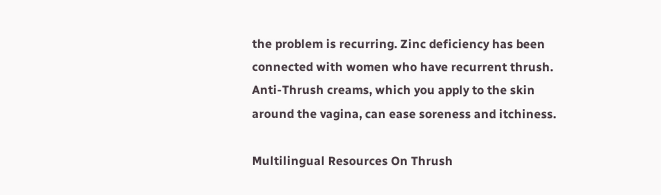the problem is recurring. Zinc deficiency has been connected with women who have recurrent thrush. Anti-Thrush creams, which you apply to the skin around the vagina, can ease soreness and itchiness.

Multilingual Resources On Thrush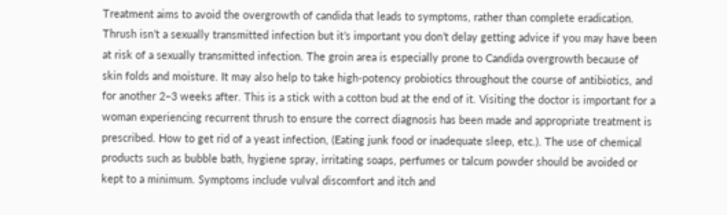Treatment aims to avoid the overgrowth of candida that leads to symptoms, rather than complete eradication. Thrush isn’t a sexually transmitted infection but it’s important you don’t delay getting advice if you may have been at risk of a sexually transmitted infection. The groin area is especially prone to Candida overgrowth because of skin folds and moisture. It may also help to take high-potency probiotics throughout the course of antibiotics, and for another 2–3 weeks after. This is a stick with a cotton bud at the end of it. Visiting the doctor is important for a woman experiencing recurrent thrush to ensure the correct diagnosis has been made and appropriate treatment is prescribed. How to get rid of a yeast infection, (Eating junk food or inadequate sleep, etc.). The use of chemical products such as bubble bath, hygiene spray, irritating soaps, perfumes or talcum powder should be avoided or kept to a minimum. Symptoms include vulval discomfort and itch and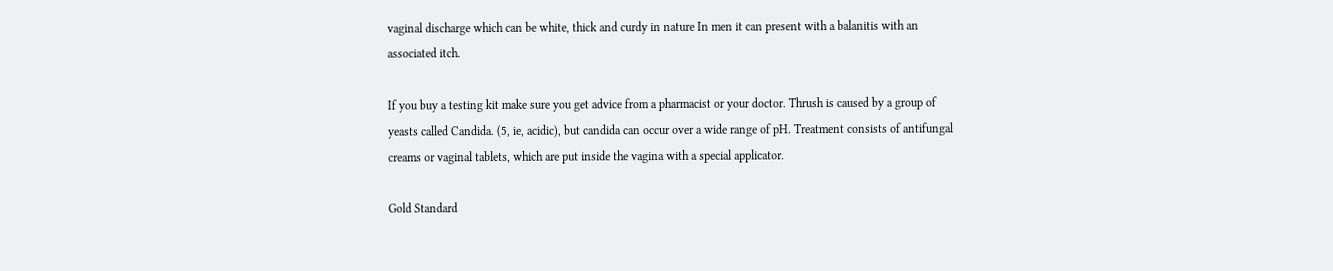vaginal discharge which can be white, thick and curdy in nature In men it can present with a balanitis with an associated itch.

If you buy a testing kit make sure you get advice from a pharmacist or your doctor. Thrush is caused by a group of yeasts called Candida. (5, ie, acidic), but candida can occur over a wide range of pH. Treatment consists of antifungal creams or vaginal tablets, which are put inside the vagina with a special applicator.

Gold Standard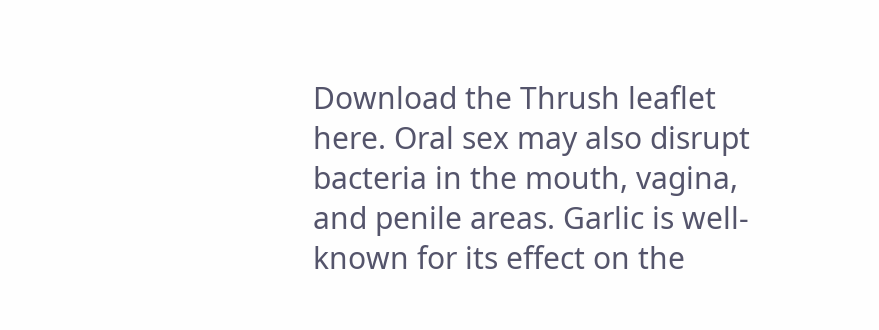Download the Thrush leaflet here. Oral sex may also disrupt bacteria in the mouth, vagina, and penile areas. Garlic is well-known for its effect on the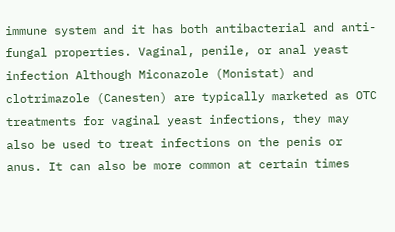immune system and it has both antibacterial and anti-fungal properties. Vaginal, penile, or anal yeast infection Although Miconazole (Monistat) and clotrimazole (Canesten) are typically marketed as OTC treatments for vaginal yeast infections, they may also be used to treat infections on the penis or anus. It can also be more common at certain times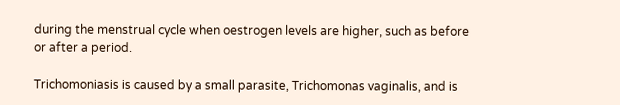during the menstrual cycle when oestrogen levels are higher, such as before or after a period.

Trichomoniasis is caused by a small parasite, Trichomonas vaginalis, and is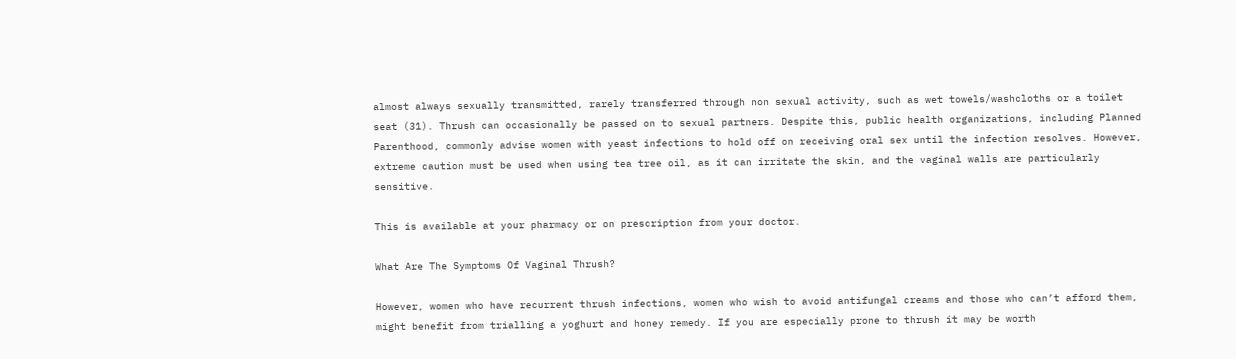almost always sexually transmitted, rarely transferred through non sexual activity, such as wet towels/washcloths or a toilet seat (31). Thrush can occasionally be passed on to sexual partners. Despite this, public health organizations, including Planned Parenthood, commonly advise women with yeast infections to hold off on receiving oral sex until the infection resolves. However, extreme caution must be used when using tea tree oil, as it can irritate the skin, and the vaginal walls are particularly sensitive.

This is available at your pharmacy or on prescription from your doctor.

What Are The Symptoms Of Vaginal Thrush?

However, women who have recurrent thrush infections, women who wish to avoid antifungal creams and those who can’t afford them, might benefit from trialling a yoghurt and honey remedy. If you are especially prone to thrush it may be worth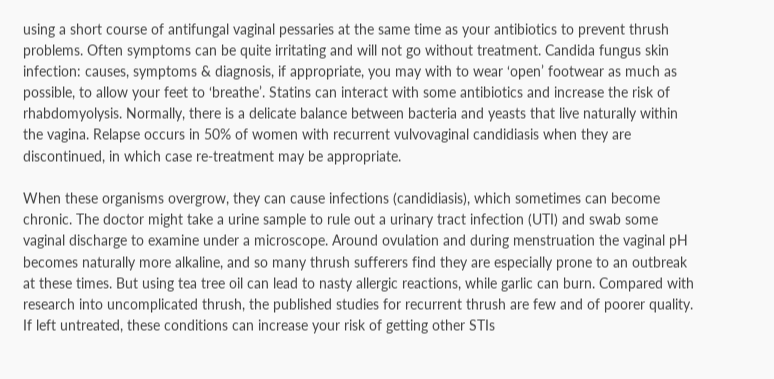using a short course of antifungal vaginal pessaries at the same time as your antibiotics to prevent thrush problems. Often symptoms can be quite irritating and will not go without treatment. Candida fungus skin infection: causes, symptoms & diagnosis, if appropriate, you may with to wear ‘open’ footwear as much as possible, to allow your feet to ‘breathe’. Statins can interact with some antibiotics and increase the risk of rhabdomyolysis. Normally, there is a delicate balance between bacteria and yeasts that live naturally within the vagina. Relapse occurs in 50% of women with recurrent vulvovaginal candidiasis when they are discontinued, in which case re-treatment may be appropriate.

When these organisms overgrow, they can cause infections (candidiasis), which sometimes can become chronic. The doctor might take a urine sample to rule out a urinary tract infection (UTI) and swab some vaginal discharge to examine under a microscope. Around ovulation and during menstruation the vaginal pH becomes naturally more alkaline, and so many thrush sufferers find they are especially prone to an outbreak at these times. But using tea tree oil can lead to nasty allergic reactions, while garlic can burn. Compared with research into uncomplicated thrush, the published studies for recurrent thrush are few and of poorer quality. If left untreated, these conditions can increase your risk of getting other STIs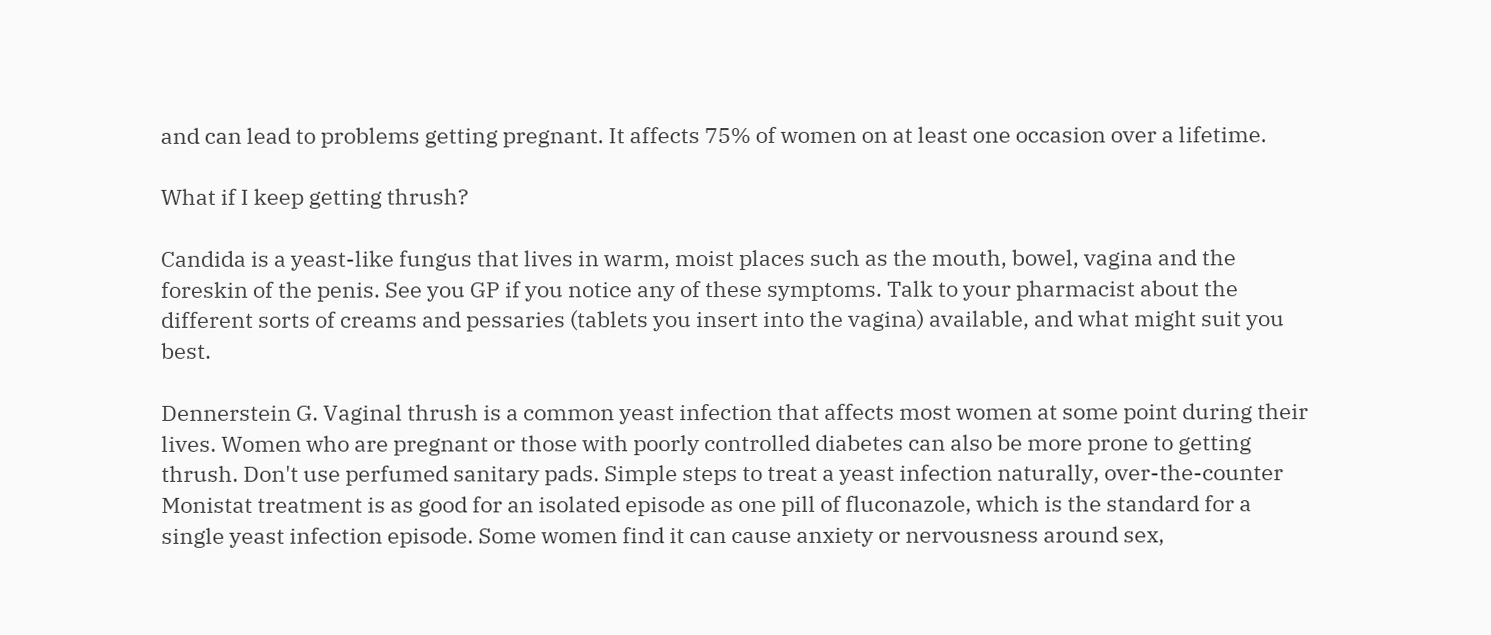and can lead to problems getting pregnant. It affects 75% of women on at least one occasion over a lifetime.

What if I keep getting thrush?

Candida is a yeast-like fungus that lives in warm, moist places such as the mouth, bowel, vagina and the foreskin of the penis. See you GP if you notice any of these symptoms. Talk to your pharmacist about the different sorts of creams and pessaries (tablets you insert into the vagina) available, and what might suit you best.

Dennerstein G. Vaginal thrush is a common yeast infection that affects most women at some point during their lives. Women who are pregnant or those with poorly controlled diabetes can also be more prone to getting thrush. Don't use perfumed sanitary pads. Simple steps to treat a yeast infection naturally, over-the-counter Monistat treatment is as good for an isolated episode as one pill of fluconazole, which is the standard for a single yeast infection episode. Some women find it can cause anxiety or nervousness around sex,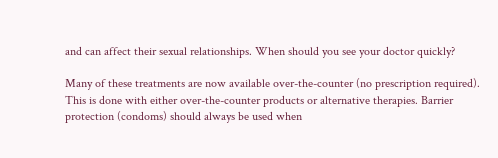and can affect their sexual relationships. When should you see your doctor quickly?

Many of these treatments are now available over-the-counter (no prescription required). This is done with either over-the-counter products or alternative therapies. Barrier protection (condoms) should always be used when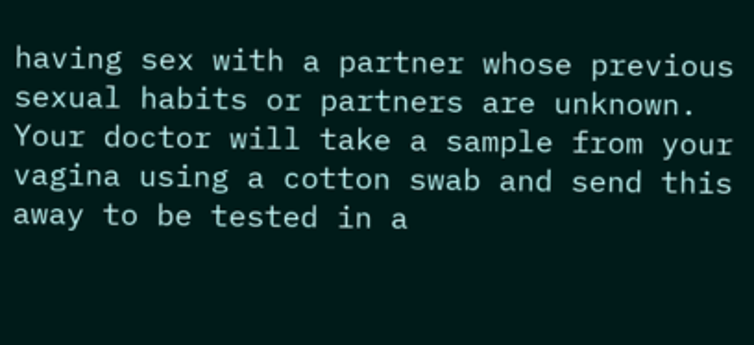having sex with a partner whose previous sexual habits or partners are unknown. Your doctor will take a sample from your vagina using a cotton swab and send this away to be tested in a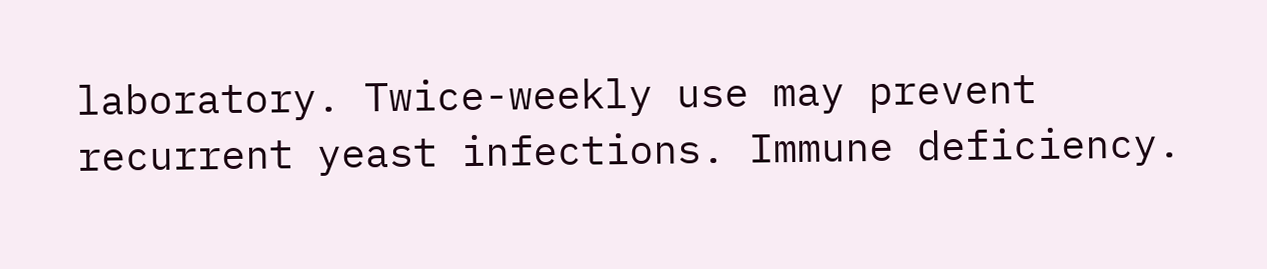laboratory. Twice-weekly use may prevent recurrent yeast infections. Immune deficiency.